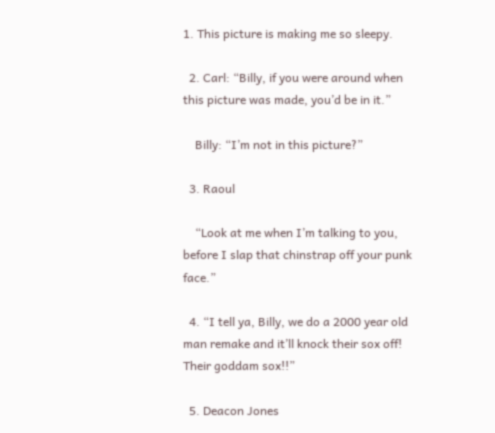1. This picture is making me so sleepy.

  2. Carl: “Billy, if you were around when this picture was made, you’d be in it.”

    Billy: “I’m not in this picture?”

  3. Raoul

    “Look at me when I’m talking to you, before I slap that chinstrap off your punk face.”

  4. “I tell ya, Billy, we do a 2000 year old man remake and it’ll knock their sox off! Their goddam sox!!”

  5. Deacon Jones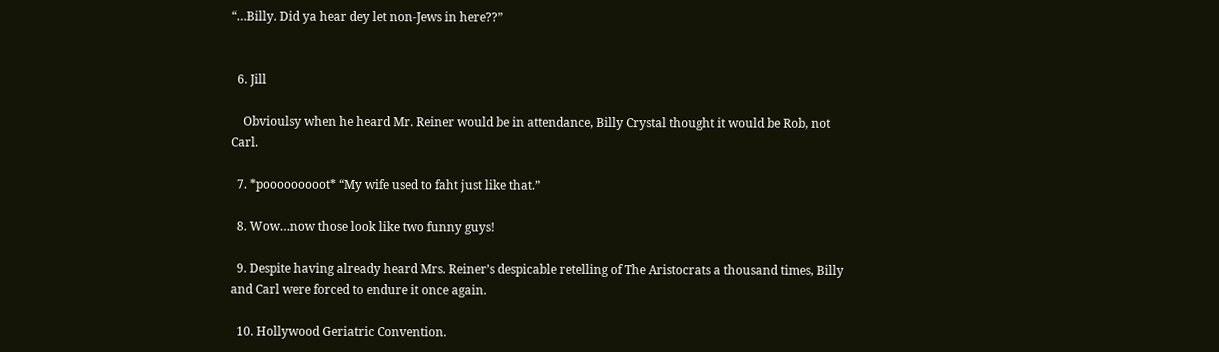“…Billy. Did ya hear dey let non-Jews in here??”


  6. Jill

    Obvioulsy when he heard Mr. Reiner would be in attendance, Billy Crystal thought it would be Rob, not Carl.

  7. *pooooooooot* “My wife used to faht just like that.”

  8. Wow…now those look like two funny guys!

  9. Despite having already heard Mrs. Reiner’s despicable retelling of The Aristocrats a thousand times, Billy and Carl were forced to endure it once again.

  10. Hollywood Geriatric Convention.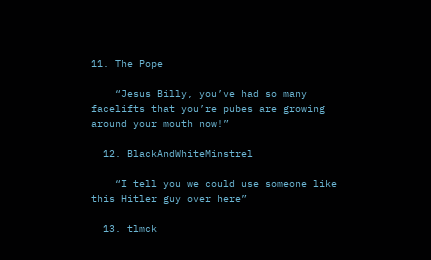11. The Pope

    “Jesus Billy, you’ve had so many facelifts that you’re pubes are growing around your mouth now!”

  12. BlackAndWhiteMinstrel

    “I tell you we could use someone like this Hitler guy over here”

  13. tlmck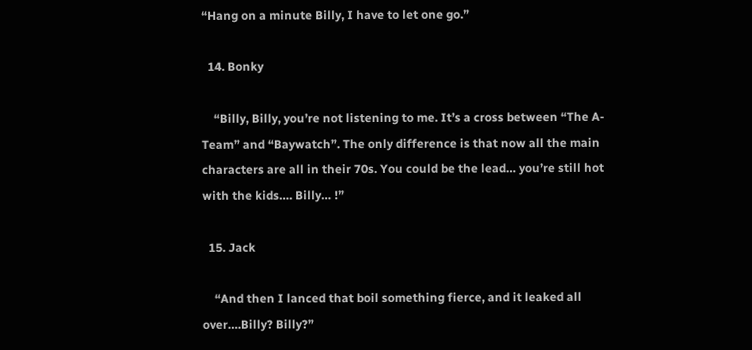“Hang on a minute Billy, I have to let one go.”

  14. Bonky

    “Billy, Billy, you’re not listening to me. It’s a cross between “The A-Team” and “Baywatch”. The only difference is that now all the main characters are all in their 70s. You could be the lead… you’re still hot with the kids…. Billy… !”

  15. Jack

    “And then I lanced that boil something fierce, and it leaked all over….Billy? Billy?”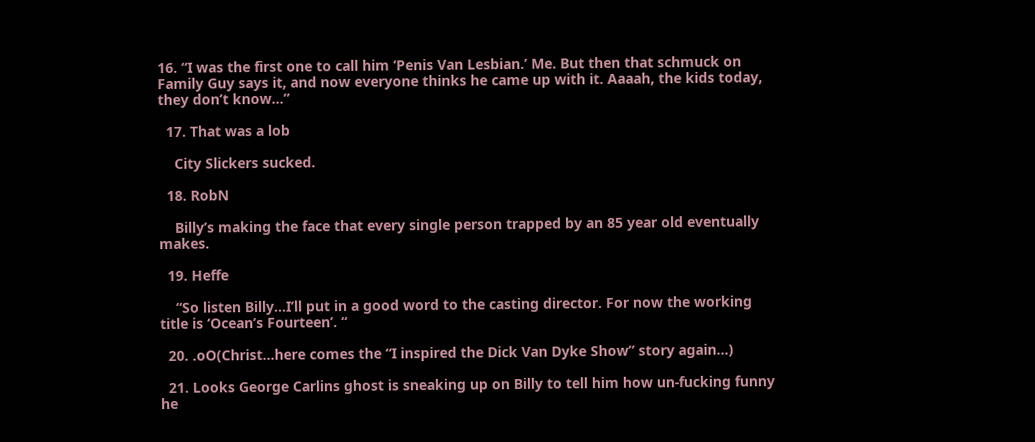16. “I was the first one to call him ‘Penis Van Lesbian.’ Me. But then that schmuck on Family Guy says it, and now everyone thinks he came up with it. Aaaah, the kids today, they don’t know…”

  17. That was a lob

    City Slickers sucked.

  18. RobN

    Billy’s making the face that every single person trapped by an 85 year old eventually makes.

  19. Heffe

    “So listen Billy…I’ll put in a good word to the casting director. For now the working title is ‘Ocean’s Fourteen’. “

  20. .oO(Christ…here comes the “I inspired the Dick Van Dyke Show” story again…)

  21. Looks George Carlins ghost is sneaking up on Billy to tell him how un-fucking funny he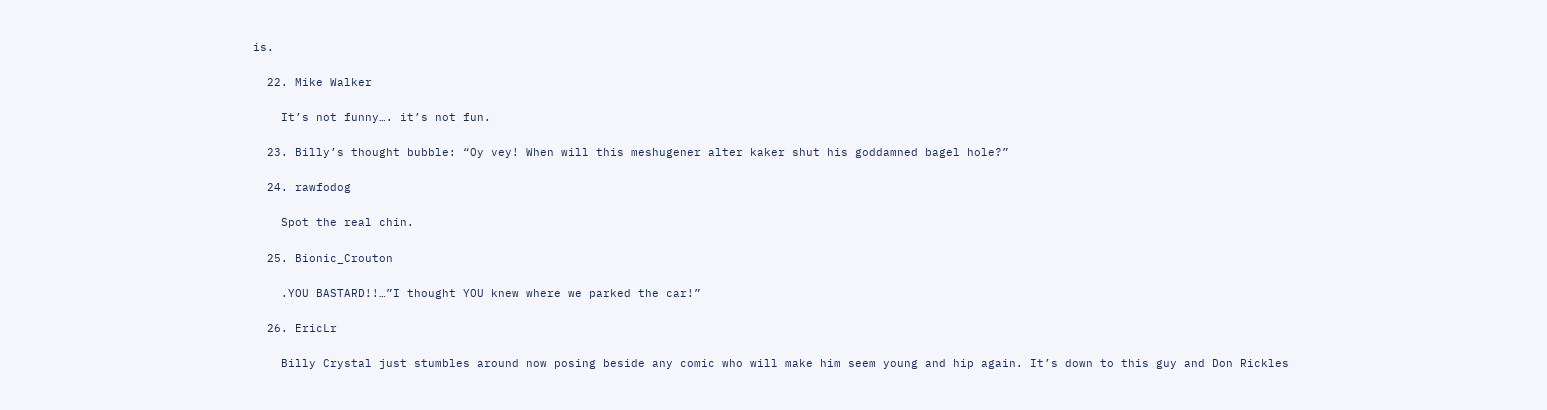is.

  22. Mike Walker

    It’s not funny…. it’s not fun.

  23. Billy’s thought bubble: “Oy vey! When will this meshugener alter kaker shut his goddamned bagel hole?”

  24. rawfodog

    Spot the real chin.

  25. Bionic_Crouton

    .YOU BASTARD!!…”I thought YOU knew where we parked the car!”

  26. EricLr

    Billy Crystal just stumbles around now posing beside any comic who will make him seem young and hip again. It’s down to this guy and Don Rickles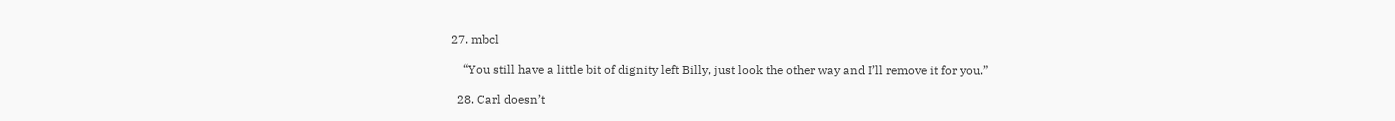27. mbcl

    “You still have a little bit of dignity left Billy, just look the other way and I’ll remove it for you.”

  28. Carl doesn’t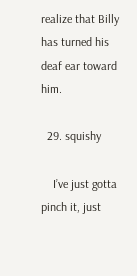realize that Billy has turned his deaf ear toward him.

  29. squishy

    I’ve just gotta pinch it, just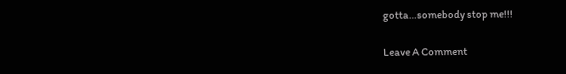gotta…somebody stop me!!!

Leave A Comment